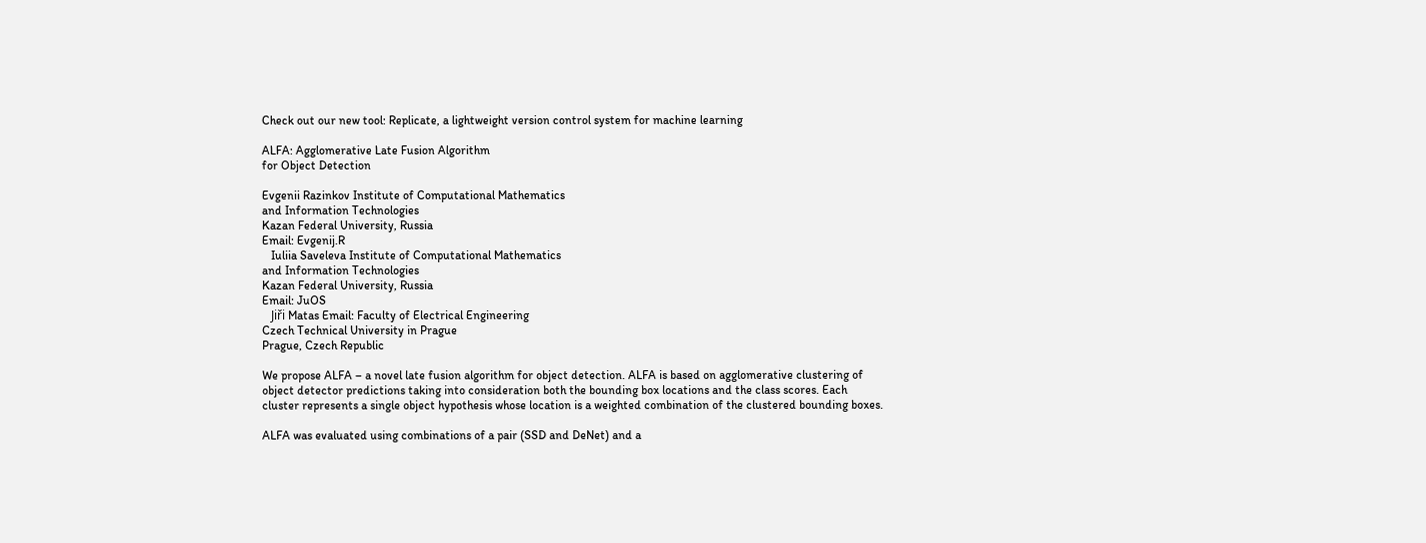Check out our new tool: Replicate, a lightweight version control system for machine learning

ALFA: Agglomerative Late Fusion Algorithm
for Object Detection

Evgenii Razinkov Institute of Computational Mathematics
and Information Technologies
Kazan Federal University, Russia
Email: Evgenij.R
   Iuliia Saveleva Institute of Computational Mathematics
and Information Technologies
Kazan Federal University, Russia
Email: JuOS
   Jiři Matas Email: Faculty of Electrical Engineering
Czech Technical University in Prague
Prague, Czech Republic

We propose ALFA – a novel late fusion algorithm for object detection. ALFA is based on agglomerative clustering of object detector predictions taking into consideration both the bounding box locations and the class scores. Each cluster represents a single object hypothesis whose location is a weighted combination of the clustered bounding boxes.

ALFA was evaluated using combinations of a pair (SSD and DeNet) and a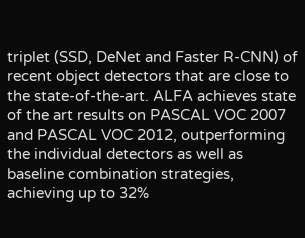triplet (SSD, DeNet and Faster R-CNN) of recent object detectors that are close to the state-of-the-art. ALFA achieves state of the art results on PASCAL VOC 2007 and PASCAL VOC 2012, outperforming the individual detectors as well as baseline combination strategies, achieving up to 32%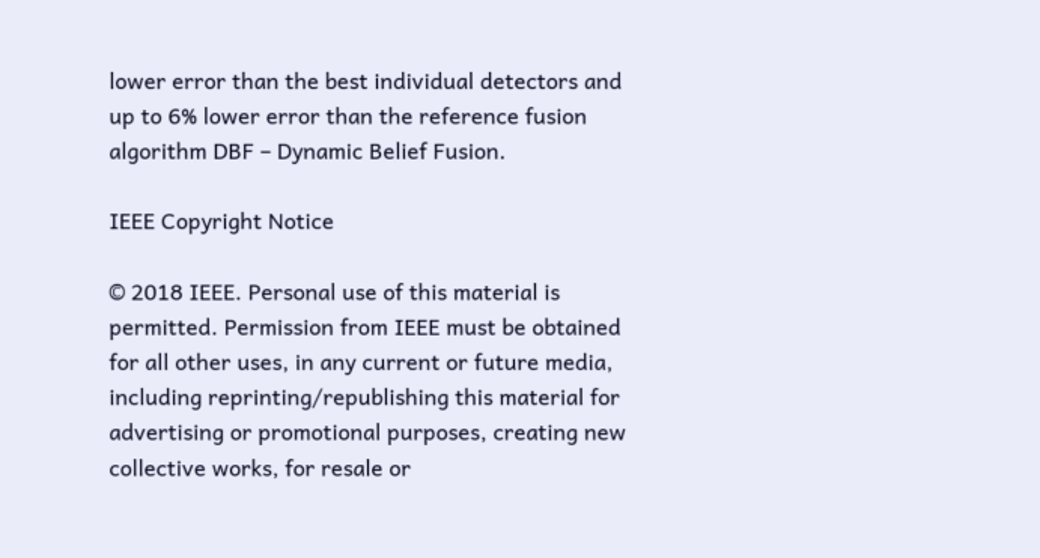lower error than the best individual detectors and up to 6% lower error than the reference fusion algorithm DBF – Dynamic Belief Fusion.

IEEE Copyright Notice

© 2018 IEEE. Personal use of this material is permitted. Permission from IEEE must be obtained for all other uses, in any current or future media, including reprinting/republishing this material for advertising or promotional purposes, creating new collective works, for resale or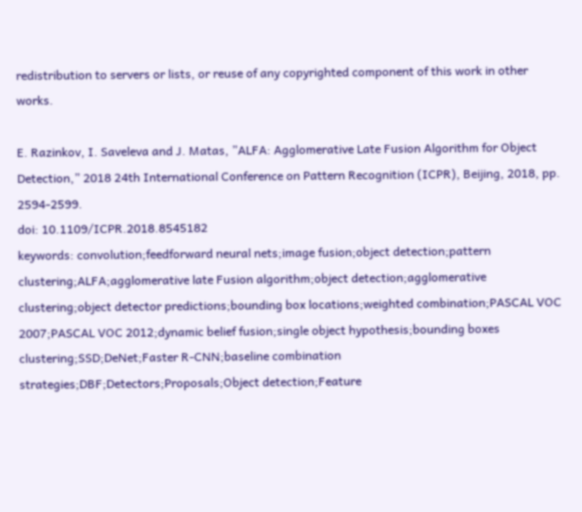redistribution to servers or lists, or reuse of any copyrighted component of this work in other works.

E. Razinkov, I. Saveleva and J. Matas, ”ALFA: Agglomerative Late Fusion Algorithm for Object Detection,” 2018 24th International Conference on Pattern Recognition (ICPR), Beijing, 2018, pp. 2594-2599.
doi: 10.1109/ICPR.2018.8545182
keywords: convolution;feedforward neural nets;image fusion;object detection;pattern clustering;ALFA;agglomerative late Fusion algorithm;object detection;agglomerative clustering;object detector predictions;bounding box locations;weighted combination;PASCAL VOC 2007;PASCAL VOC 2012;dynamic belief fusion;single object hypothesis;bounding boxes clustering;SSD;DeNet;Faster R-CNN;baseline combination strategies;DBF;Detectors;Proposals;Object detection;Feature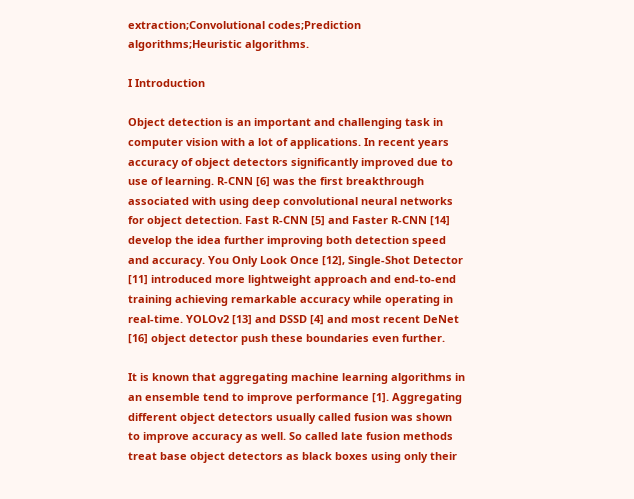extraction;Convolutional codes;Prediction algorithms;Heuristic algorithms.

I Introduction

Object detection is an important and challenging task in computer vision with a lot of applications. In recent years accuracy of object detectors significantly improved due to use of learning. R-CNN [6] was the first breakthrough associated with using deep convolutional neural networks for object detection. Fast R-CNN [5] and Faster R-CNN [14] develop the idea further improving both detection speed and accuracy. You Only Look Once [12], Single-Shot Detector [11] introduced more lightweight approach and end-to-end training achieving remarkable accuracy while operating in real-time. YOLOv2 [13] and DSSD [4] and most recent DeNet [16] object detector push these boundaries even further.

It is known that aggregating machine learning algorithms in an ensemble tend to improve performance [1]. Aggregating different object detectors usually called fusion was shown to improve accuracy as well. So called late fusion methods treat base object detectors as black boxes using only their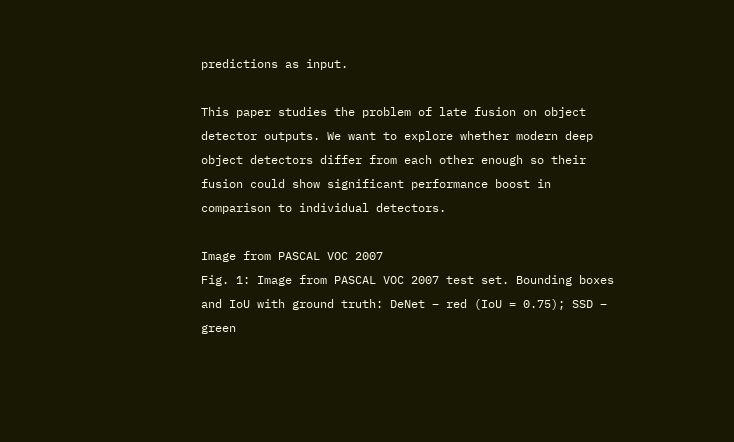predictions as input.

This paper studies the problem of late fusion on object detector outputs. We want to explore whether modern deep object detectors differ from each other enough so their fusion could show significant performance boost in comparison to individual detectors.

Image from PASCAL VOC 2007
Fig. 1: Image from PASCAL VOC 2007 test set. Bounding boxes and IoU with ground truth: DeNet – red (IoU = 0.75); SSD – green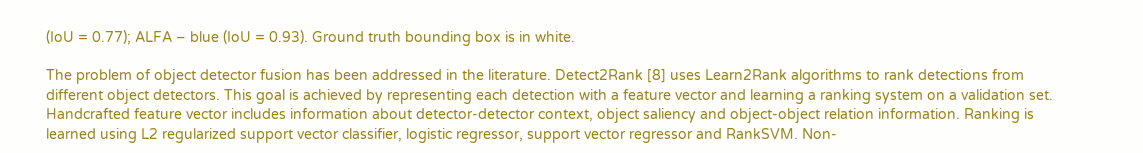(IoU = 0.77); ALFA – blue (IoU = 0.93). Ground truth bounding box is in white.

The problem of object detector fusion has been addressed in the literature. Detect2Rank [8] uses Learn2Rank algorithms to rank detections from different object detectors. This goal is achieved by representing each detection with a feature vector and learning a ranking system on a validation set. Handcrafted feature vector includes information about detector-detector context, object saliency and object-object relation information. Ranking is learned using L2 regularized support vector classifier, logistic regressor, support vector regressor and RankSVM. Non-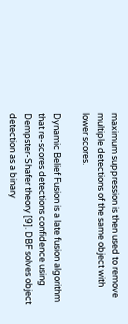maximum suppression is then used to remove multiple detections of the same object with lower scores.

Dynamic Belief Fusion is a late fusion algorithm that re-scores detections confidence using Dempster-Shafer theory [9]. DBF solves object detection as a binary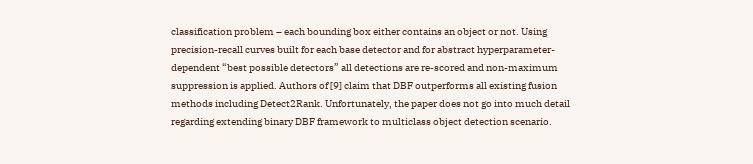classification problem – each bounding box either contains an object or not. Using precision-recall curves built for each base detector and for abstract hyperparameter-dependent “best possible detectors” all detections are re-scored and non-maximum suppression is applied. Authors of [9] claim that DBF outperforms all existing fusion methods including Detect2Rank. Unfortunately, the paper does not go into much detail regarding extending binary DBF framework to multiclass object detection scenario.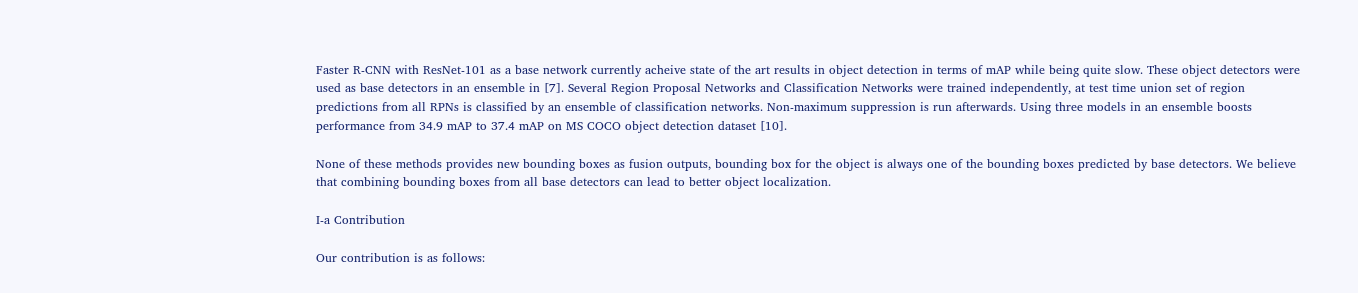Faster R-CNN with ResNet-101 as a base network currently acheive state of the art results in object detection in terms of mAP while being quite slow. These object detectors were used as base detectors in an ensemble in [7]. Several Region Proposal Networks and Classification Networks were trained independently, at test time union set of region predictions from all RPNs is classified by an ensemble of classification networks. Non-maximum suppression is run afterwards. Using three models in an ensemble boosts performance from 34.9 mAP to 37.4 mAP on MS COCO object detection dataset [10].

None of these methods provides new bounding boxes as fusion outputs, bounding box for the object is always one of the bounding boxes predicted by base detectors. We believe that combining bounding boxes from all base detectors can lead to better object localization.

I-a Contribution

Our contribution is as follows: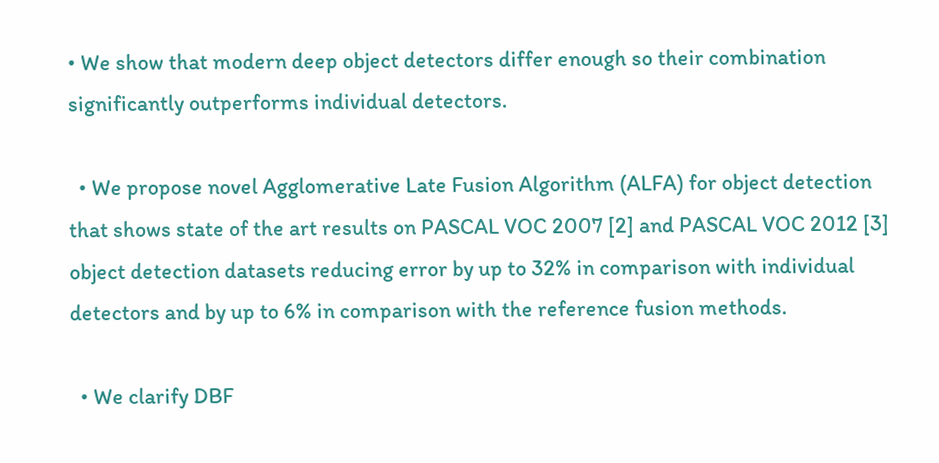• We show that modern deep object detectors differ enough so their combination significantly outperforms individual detectors.

  • We propose novel Agglomerative Late Fusion Algorithm (ALFA) for object detection that shows state of the art results on PASCAL VOC 2007 [2] and PASCAL VOC 2012 [3] object detection datasets reducing error by up to 32% in comparison with individual detectors and by up to 6% in comparison with the reference fusion methods.

  • We clarify DBF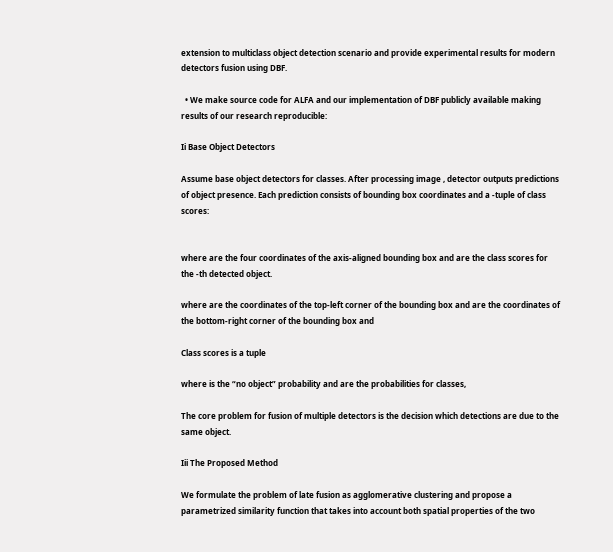extension to multiclass object detection scenario and provide experimental results for modern detectors fusion using DBF.

  • We make source code for ALFA and our implementation of DBF publicly available making results of our research reproducible:

Ii Base Object Detectors

Assume base object detectors for classes. After processing image , detector outputs predictions of object presence. Each prediction consists of bounding box coordinates and a -tuple of class scores:


where are the four coordinates of the axis-aligned bounding box and are the class scores for the -th detected object.

where are the coordinates of the top-left corner of the bounding box and are the coordinates of the bottom-right corner of the bounding box and

Class scores is a tuple

where is the “no object” probability and are the probabilities for classes,

The core problem for fusion of multiple detectors is the decision which detections are due to the same object.

Iii The Proposed Method

We formulate the problem of late fusion as agglomerative clustering and propose a parametrized similarity function that takes into account both spatial properties of the two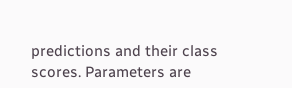predictions and their class scores. Parameters are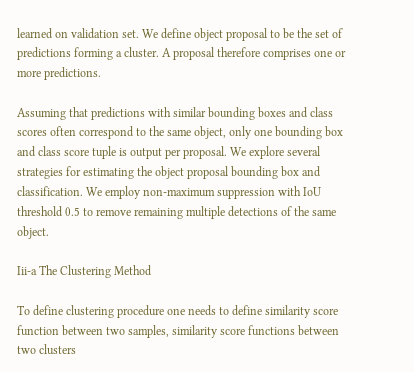learned on validation set. We define object proposal to be the set of predictions forming a cluster. A proposal therefore comprises one or more predictions.

Assuming that predictions with similar bounding boxes and class scores often correspond to the same object, only one bounding box and class score tuple is output per proposal. We explore several strategies for estimating the object proposal bounding box and classification. We employ non-maximum suppression with IoU threshold 0.5 to remove remaining multiple detections of the same object.

Iii-a The Clustering Method

To define clustering procedure one needs to define similarity score function between two samples, similarity score functions between two clusters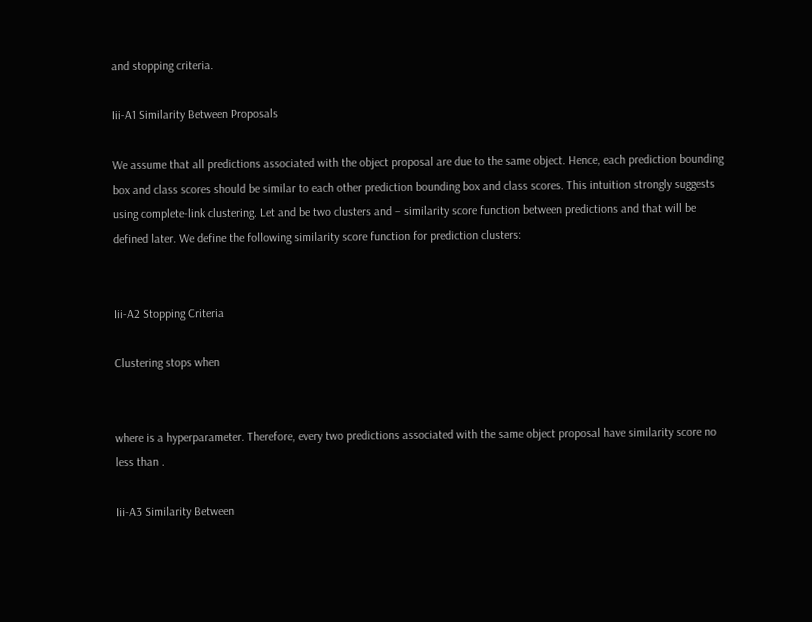and stopping criteria.

Iii-A1 Similarity Between Proposals

We assume that all predictions associated with the object proposal are due to the same object. Hence, each prediction bounding box and class scores should be similar to each other prediction bounding box and class scores. This intuition strongly suggests using complete-link clustering. Let and be two clusters and – similarity score function between predictions and that will be defined later. We define the following similarity score function for prediction clusters:


Iii-A2 Stopping Criteria

Clustering stops when


where is a hyperparameter. Therefore, every two predictions associated with the same object proposal have similarity score no less than .

Iii-A3 Similarity Between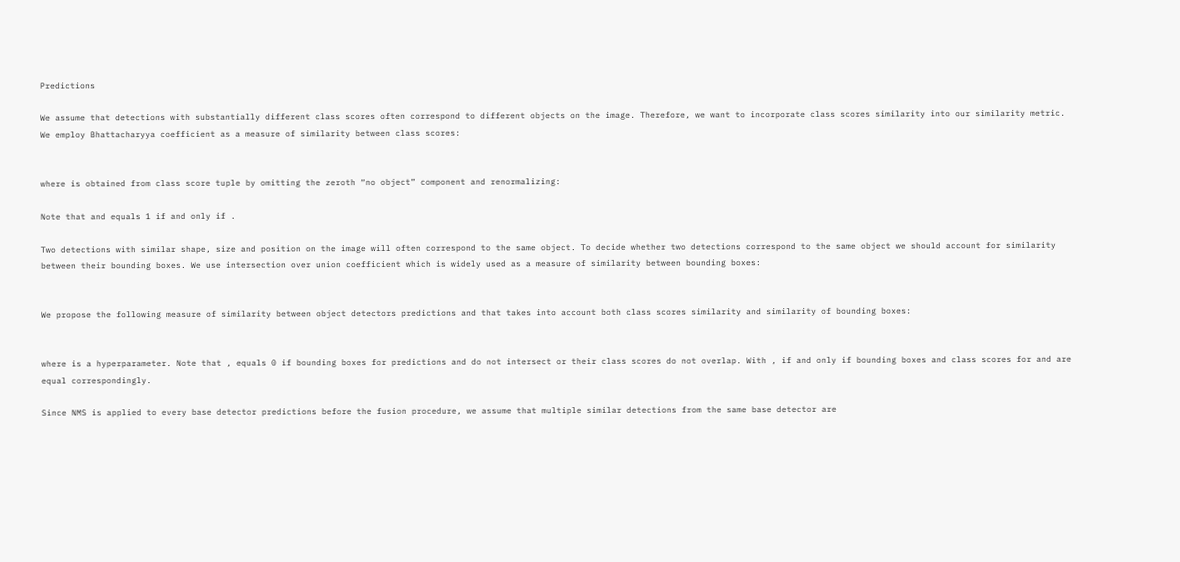Predictions

We assume that detections with substantially different class scores often correspond to different objects on the image. Therefore, we want to incorporate class scores similarity into our similarity metric. We employ Bhattacharyya coefficient as a measure of similarity between class scores:


where is obtained from class score tuple by omitting the zeroth “no object” component and renormalizing:

Note that and equals 1 if and only if .

Two detections with similar shape, size and position on the image will often correspond to the same object. To decide whether two detections correspond to the same object we should account for similarity between their bounding boxes. We use intersection over union coefficient which is widely used as a measure of similarity between bounding boxes:


We propose the following measure of similarity between object detectors predictions and that takes into account both class scores similarity and similarity of bounding boxes:


where is a hyperparameter. Note that , equals 0 if bounding boxes for predictions and do not intersect or their class scores do not overlap. With , if and only if bounding boxes and class scores for and are equal correspondingly.

Since NMS is applied to every base detector predictions before the fusion procedure, we assume that multiple similar detections from the same base detector are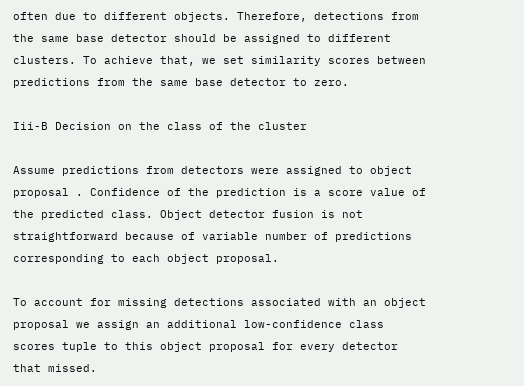often due to different objects. Therefore, detections from the same base detector should be assigned to different clusters. To achieve that, we set similarity scores between predictions from the same base detector to zero.

Iii-B Decision on the class of the cluster

Assume predictions from detectors were assigned to object proposal . Confidence of the prediction is a score value of the predicted class. Object detector fusion is not straightforward because of variable number of predictions corresponding to each object proposal.

To account for missing detections associated with an object proposal we assign an additional low-confidence class scores tuple to this object proposal for every detector that missed.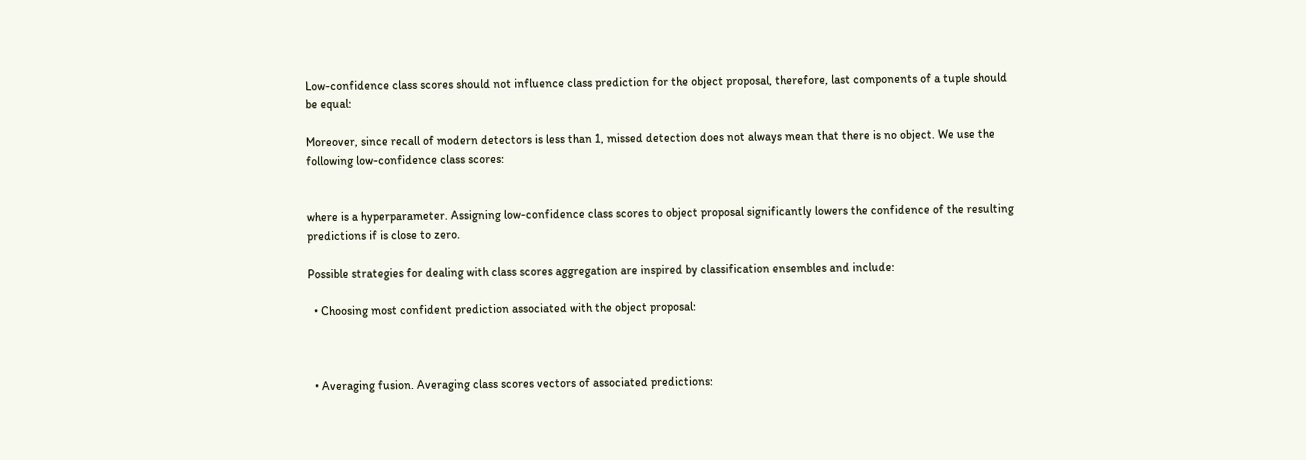Low-confidence class scores should not influence class prediction for the object proposal, therefore, last components of a tuple should be equal:

Moreover, since recall of modern detectors is less than 1, missed detection does not always mean that there is no object. We use the following low-confidence class scores:


where is a hyperparameter. Assigning low-confidence class scores to object proposal significantly lowers the confidence of the resulting predictions if is close to zero.

Possible strategies for dealing with class scores aggregation are inspired by classification ensembles and include:

  • Choosing most confident prediction associated with the object proposal:



  • Averaging fusion. Averaging class scores vectors of associated predictions: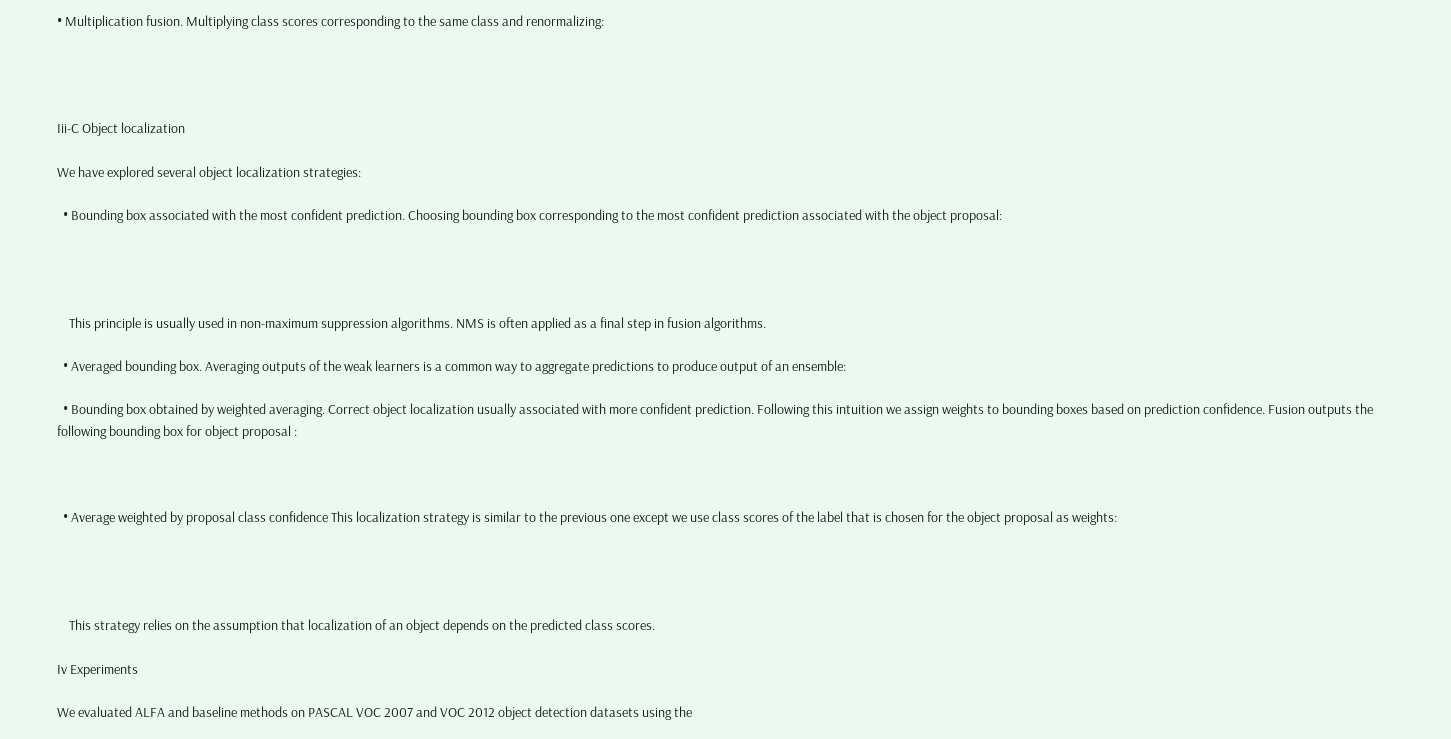• Multiplication fusion. Multiplying class scores corresponding to the same class and renormalizing:




Iii-C Object localization

We have explored several object localization strategies:

  • Bounding box associated with the most confident prediction. Choosing bounding box corresponding to the most confident prediction associated with the object proposal:




    This principle is usually used in non-maximum suppression algorithms. NMS is often applied as a final step in fusion algorithms.

  • Averaged bounding box. Averaging outputs of the weak learners is a common way to aggregate predictions to produce output of an ensemble:

  • Bounding box obtained by weighted averaging. Correct object localization usually associated with more confident prediction. Following this intuition we assign weights to bounding boxes based on prediction confidence. Fusion outputs the following bounding box for object proposal :



  • Average weighted by proposal class confidence This localization strategy is similar to the previous one except we use class scores of the label that is chosen for the object proposal as weights:




    This strategy relies on the assumption that localization of an object depends on the predicted class scores.

Iv Experiments

We evaluated ALFA and baseline methods on PASCAL VOC 2007 and VOC 2012 object detection datasets using the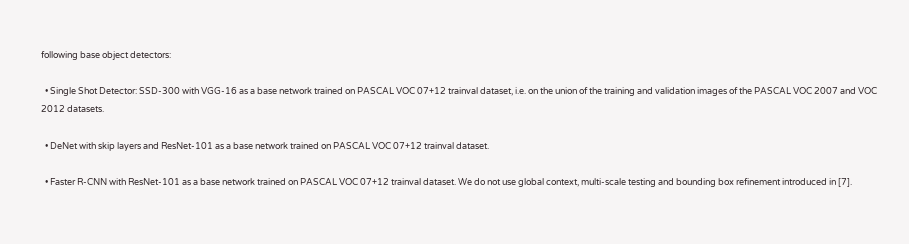following base object detectors:

  • Single Shot Detector: SSD-300 with VGG-16 as a base network trained on PASCAL VOC 07+12 trainval dataset, i.e. on the union of the training and validation images of the PASCAL VOC 2007 and VOC 2012 datasets.

  • DeNet with skip layers and ResNet-101 as a base network trained on PASCAL VOC 07+12 trainval dataset.

  • Faster R-CNN with ResNet-101 as a base network trained on PASCAL VOC 07+12 trainval dataset. We do not use global context, multi-scale testing and bounding box refinement introduced in [7].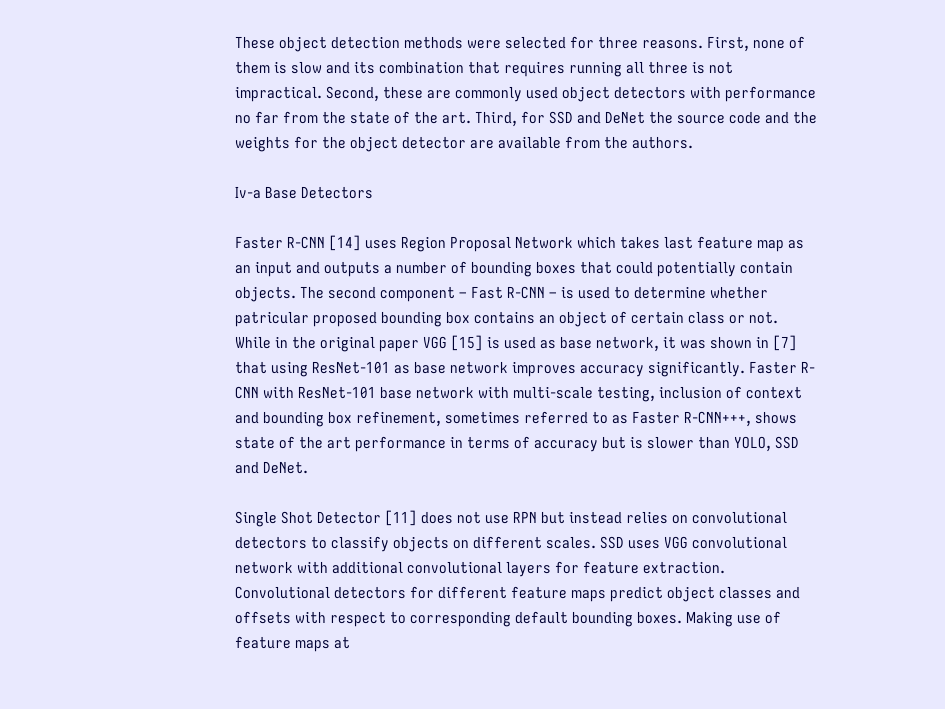These object detection methods were selected for three reasons. First, none of them is slow and its combination that requires running all three is not impractical. Second, these are commonly used object detectors with performance no far from the state of the art. Third, for SSD and DeNet the source code and the weights for the object detector are available from the authors.

Iv-a Base Detectors

Faster R-CNN [14] uses Region Proposal Network which takes last feature map as an input and outputs a number of bounding boxes that could potentially contain objects. The second component – Fast R-CNN – is used to determine whether patricular proposed bounding box contains an object of certain class or not. While in the original paper VGG [15] is used as base network, it was shown in [7] that using ResNet-101 as base network improves accuracy significantly. Faster R-CNN with ResNet-101 base network with multi-scale testing, inclusion of context and bounding box refinement, sometimes referred to as Faster R-CNN+++, shows state of the art performance in terms of accuracy but is slower than YOLO, SSD and DeNet.

Single Shot Detector [11] does not use RPN but instead relies on convolutional detectors to classify objects on different scales. SSD uses VGG convolutional network with additional convolutional layers for feature extraction. Convolutional detectors for different feature maps predict object classes and offsets with respect to corresponding default bounding boxes. Making use of feature maps at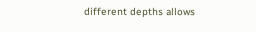different depths allows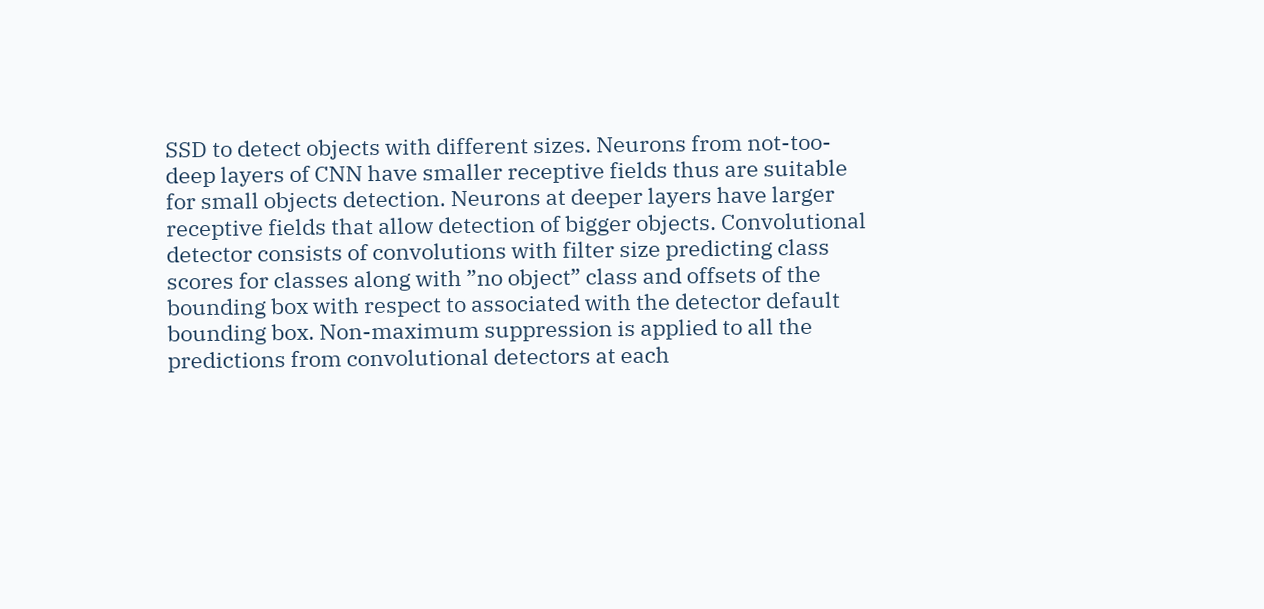SSD to detect objects with different sizes. Neurons from not-too-deep layers of CNN have smaller receptive fields thus are suitable for small objects detection. Neurons at deeper layers have larger receptive fields that allow detection of bigger objects. Convolutional detector consists of convolutions with filter size predicting class scores for classes along with ”no object” class and offsets of the bounding box with respect to associated with the detector default bounding box. Non-maximum suppression is applied to all the predictions from convolutional detectors at each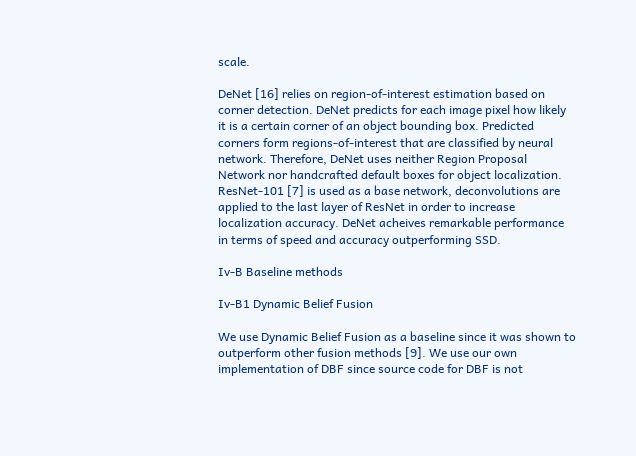scale.

DeNet [16] relies on region-of-interest estimation based on corner detection. DeNet predicts for each image pixel how likely it is a certain corner of an object bounding box. Predicted corners form regions-of-interest that are classified by neural network. Therefore, DeNet uses neither Region Proposal Network nor handcrafted default boxes for object localization. ResNet-101 [7] is used as a base network, deconvolutions are applied to the last layer of ResNet in order to increase localization accuracy. DeNet acheives remarkable performance in terms of speed and accuracy outperforming SSD.

Iv-B Baseline methods

Iv-B1 Dynamic Belief Fusion

We use Dynamic Belief Fusion as a baseline since it was shown to outperform other fusion methods [9]. We use our own implementation of DBF since source code for DBF is not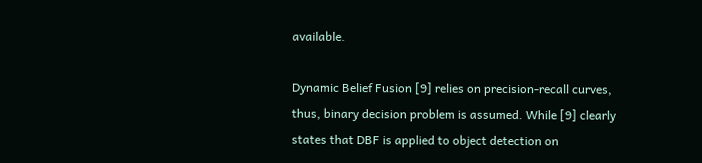available.

Dynamic Belief Fusion [9] relies on precision-recall curves, thus, binary decision problem is assumed. While [9] clearly states that DBF is applied to object detection on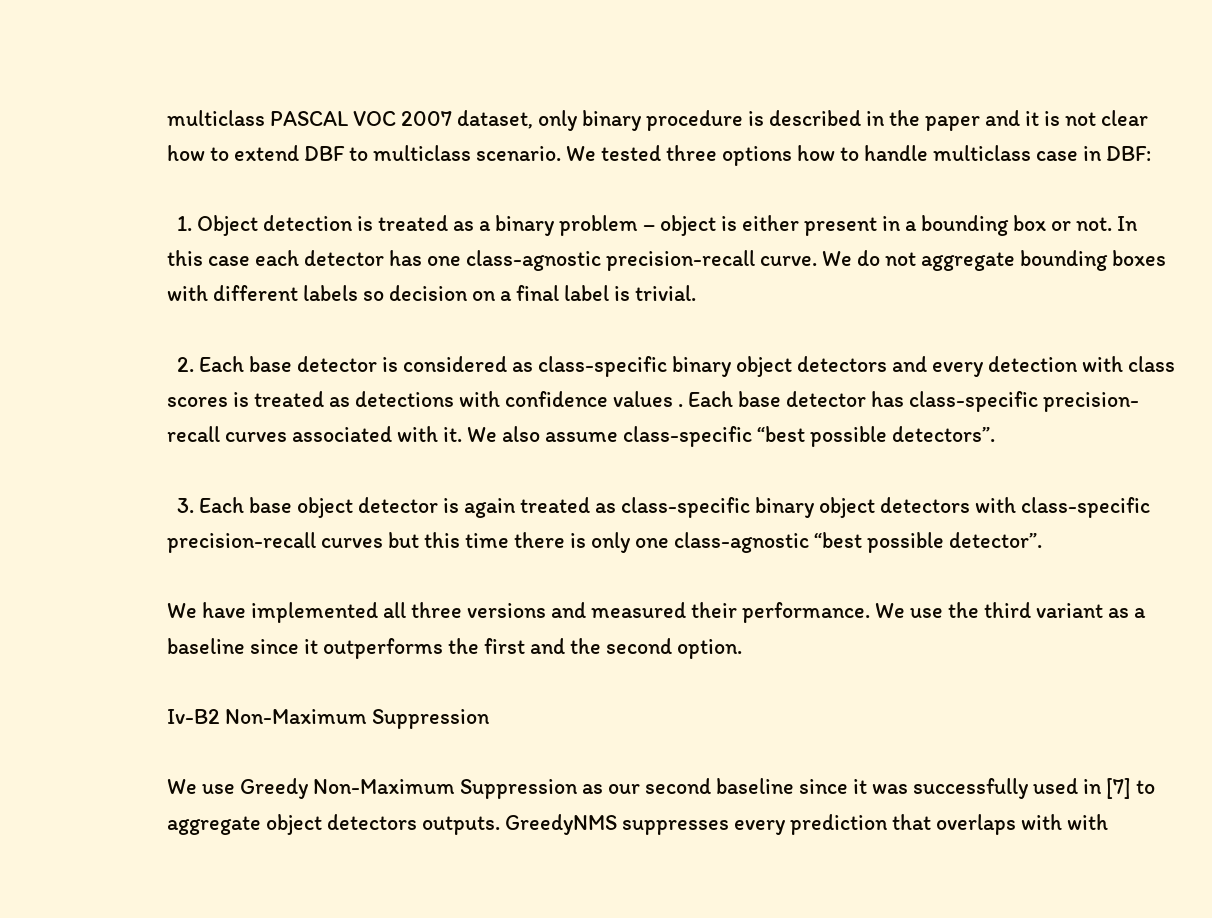multiclass PASCAL VOC 2007 dataset, only binary procedure is described in the paper and it is not clear how to extend DBF to multiclass scenario. We tested three options how to handle multiclass case in DBF:

  1. Object detection is treated as a binary problem – object is either present in a bounding box or not. In this case each detector has one class-agnostic precision-recall curve. We do not aggregate bounding boxes with different labels so decision on a final label is trivial.

  2. Each base detector is considered as class-specific binary object detectors and every detection with class scores is treated as detections with confidence values . Each base detector has class-specific precision-recall curves associated with it. We also assume class-specific “best possible detectors”.

  3. Each base object detector is again treated as class-specific binary object detectors with class-specific precision-recall curves but this time there is only one class-agnostic “best possible detector”.

We have implemented all three versions and measured their performance. We use the third variant as a baseline since it outperforms the first and the second option.

Iv-B2 Non-Maximum Suppression

We use Greedy Non-Maximum Suppression as our second baseline since it was successfully used in [7] to aggregate object detectors outputs. GreedyNMS suppresses every prediction that overlaps with with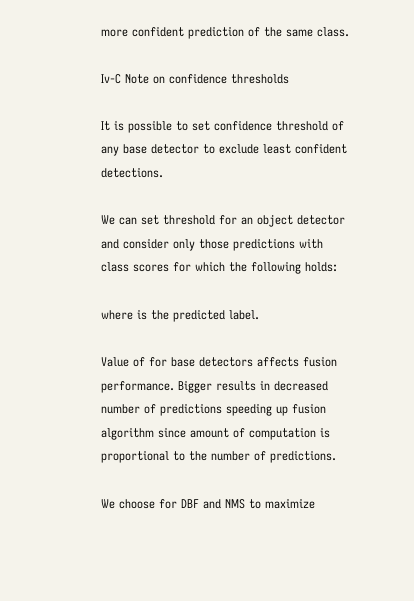more confident prediction of the same class.

Iv-C Note on confidence thresholds

It is possible to set confidence threshold of any base detector to exclude least confident detections.

We can set threshold for an object detector and consider only those predictions with class scores for which the following holds:

where is the predicted label.

Value of for base detectors affects fusion performance. Bigger results in decreased number of predictions speeding up fusion algorithm since amount of computation is proportional to the number of predictions.

We choose for DBF and NMS to maximize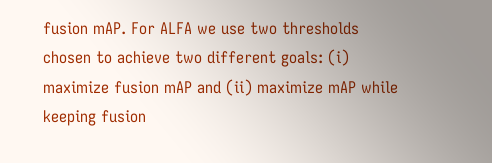fusion mAP. For ALFA we use two thresholds chosen to achieve two different goals: (i) maximize fusion mAP and (ii) maximize mAP while keeping fusion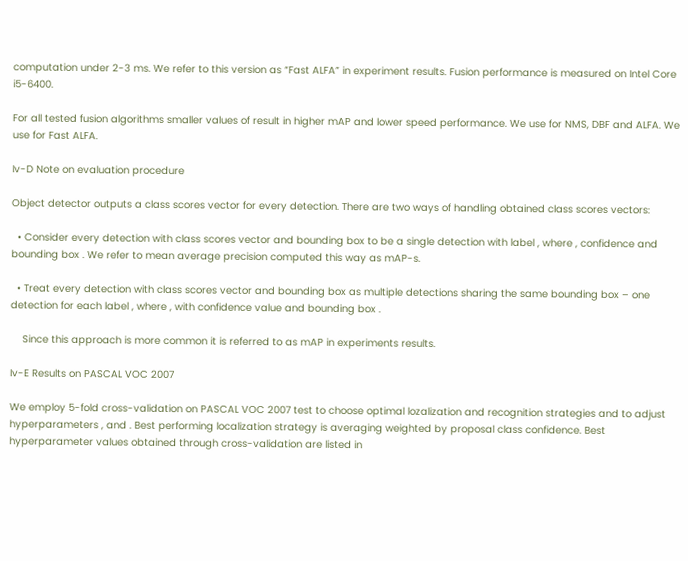computation under 2-3 ms. We refer to this version as “Fast ALFA” in experiment results. Fusion performance is measured on Intel Core i5-6400.

For all tested fusion algorithms smaller values of result in higher mAP and lower speed performance. We use for NMS, DBF and ALFA. We use for Fast ALFA.

Iv-D Note on evaluation procedure

Object detector outputs a class scores vector for every detection. There are two ways of handling obtained class scores vectors:

  • Consider every detection with class scores vector and bounding box to be a single detection with label , where , confidence and bounding box . We refer to mean average precision computed this way as mAP-s.

  • Treat every detection with class scores vector and bounding box as multiple detections sharing the same bounding box – one detection for each label , where , with confidence value and bounding box .

    Since this approach is more common it is referred to as mAP in experiments results.

Iv-E Results on PASCAL VOC 2007

We employ 5-fold cross-validation on PASCAL VOC 2007 test to choose optimal lozalization and recognition strategies and to adjust hyperparameters , and . Best performing localization strategy is averaging weighted by proposal class confidence. Best hyperparameter values obtained through cross-validation are listed in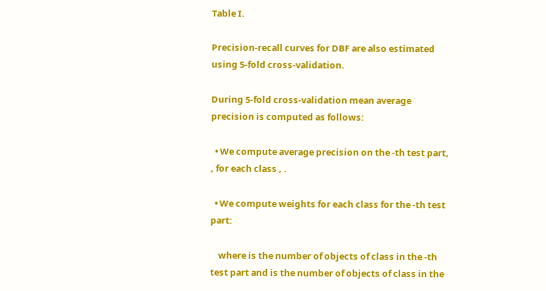Table I.

Precision-recall curves for DBF are also estimated using 5-fold cross-validation.

During 5-fold cross-validation mean average precision is computed as follows:

  • We compute average precision on the -th test part, , for each class , .

  • We compute weights for each class for the -th test part:

    where is the number of objects of class in the -th test part and is the number of objects of class in the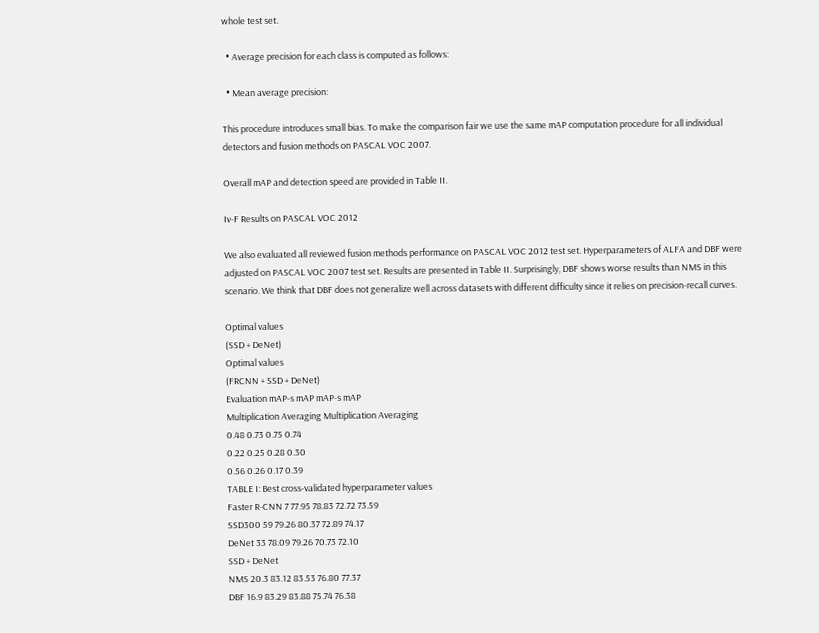whole test set.

  • Average precision for each class is computed as follows:

  • Mean average precision:

This procedure introduces small bias. To make the comparison fair we use the same mAP computation procedure for all individual detectors and fusion methods on PASCAL VOC 2007.

Overall mAP and detection speed are provided in Table II.

Iv-F Results on PASCAL VOC 2012

We also evaluated all reviewed fusion methods performance on PASCAL VOC 2012 test set. Hyperparameters of ALFA and DBF were adjusted on PASCAL VOC 2007 test set. Results are presented in Table II. Surprisingly, DBF shows worse results than NMS in this scenario. We think that DBF does not generalize well across datasets with different difficulty since it relies on precision-recall curves.

Optimal values
(SSD + DeNet)
Optimal values
(FRCNN + SSD + DeNet)
Evaluation mAP-s mAP mAP-s mAP
Multiplication Averaging Multiplication Averaging
0.48 0.73 0.75 0.74
0.22 0.25 0.28 0.30
0.56 0.26 0.17 0.39
TABLE I: Best cross-validated hyperparameter values
Faster R-CNN 7 77.95 78.83 72.72 73.59
SSD300 59 79.26 80.37 72.89 74.17
DeNet 33 78.09 79.26 70.73 72.10
SSD + DeNet
NMS 20.3 83.12 83.53 76.80 77.37
DBF 16.9 83.29 83.88 75.74 76.38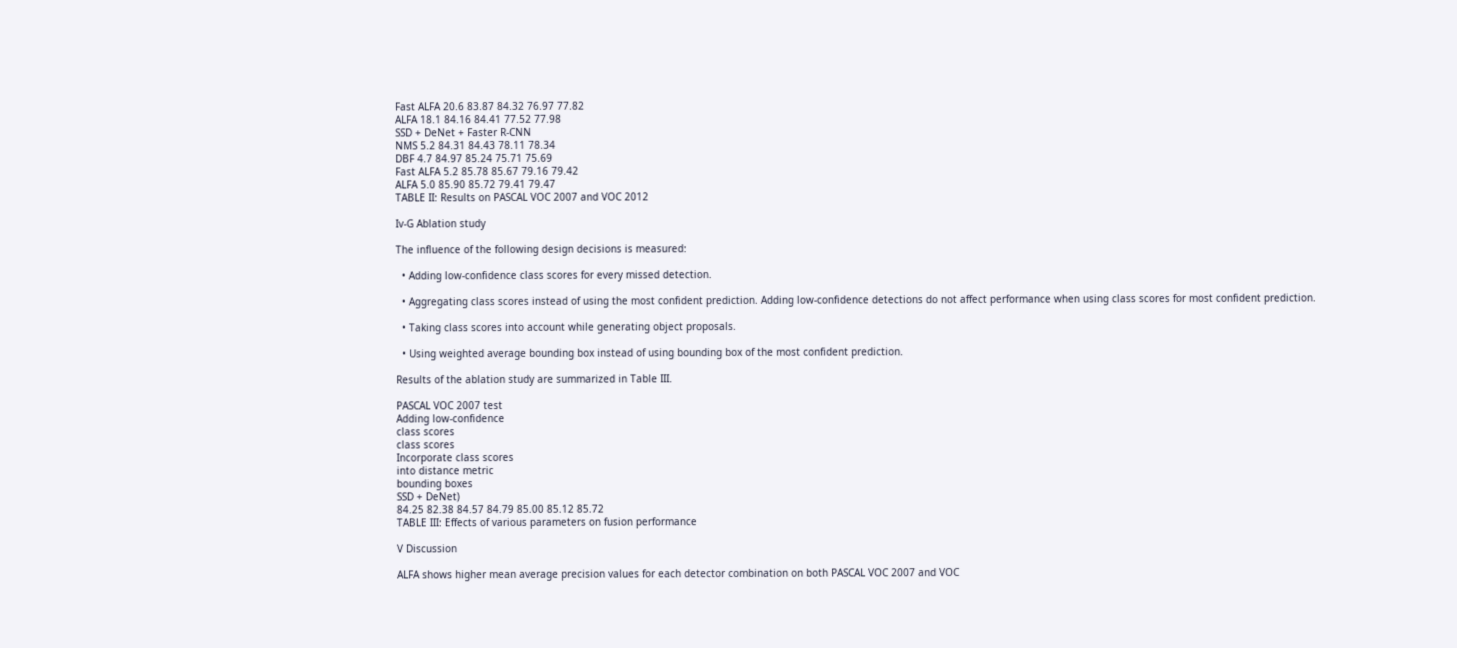Fast ALFA 20.6 83.87 84.32 76.97 77.82
ALFA 18.1 84.16 84.41 77.52 77.98
SSD + DeNet + Faster R-CNN
NMS 5.2 84.31 84.43 78.11 78.34
DBF 4.7 84.97 85.24 75.71 75.69
Fast ALFA 5.2 85.78 85.67 79.16 79.42
ALFA 5.0 85.90 85.72 79.41 79.47
TABLE II: Results on PASCAL VOC 2007 and VOC 2012

Iv-G Ablation study

The influence of the following design decisions is measured:

  • Adding low-confidence class scores for every missed detection.

  • Aggregating class scores instead of using the most confident prediction. Adding low-confidence detections do not affect performance when using class scores for most confident prediction.

  • Taking class scores into account while generating object proposals.

  • Using weighted average bounding box instead of using bounding box of the most confident prediction.

Results of the ablation study are summarized in Table III.

PASCAL VOC 2007 test
Adding low-confidence
class scores
class scores
Incorporate class scores
into distance metric
bounding boxes
SSD + DeNet)
84.25 82.38 84.57 84.79 85.00 85.12 85.72
TABLE III: Effects of various parameters on fusion performance

V Discussion

ALFA shows higher mean average precision values for each detector combination on both PASCAL VOC 2007 and VOC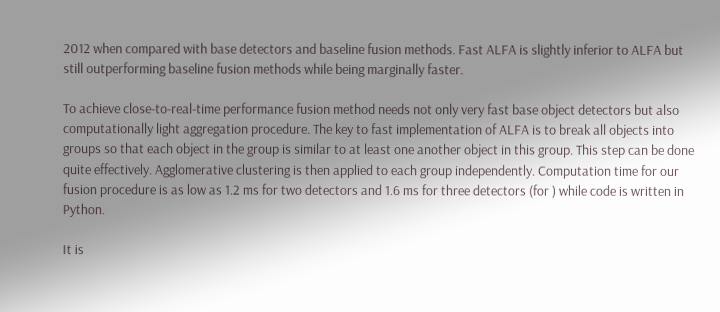2012 when compared with base detectors and baseline fusion methods. Fast ALFA is slightly inferior to ALFA but still outperforming baseline fusion methods while being marginally faster.

To achieve close-to-real-time performance fusion method needs not only very fast base object detectors but also computationally light aggregation procedure. The key to fast implementation of ALFA is to break all objects into groups so that each object in the group is similar to at least one another object in this group. This step can be done quite effectively. Agglomerative clustering is then applied to each group independently. Computation time for our fusion procedure is as low as 1.2 ms for two detectors and 1.6 ms for three detectors (for ) while code is written in Python.

It is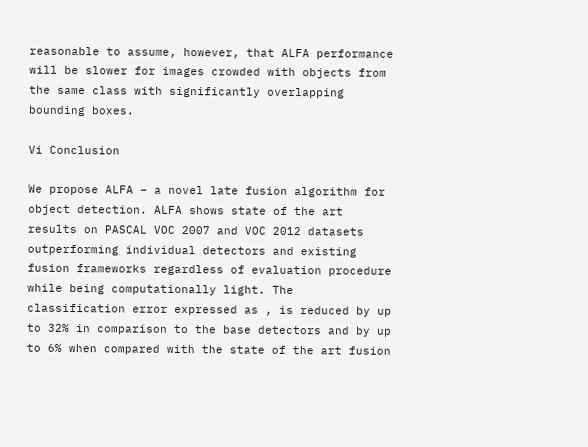reasonable to assume, however, that ALFA performance will be slower for images crowded with objects from the same class with significantly overlapping bounding boxes.

Vi Conclusion

We propose ALFA – a novel late fusion algorithm for object detection. ALFA shows state of the art results on PASCAL VOC 2007 and VOC 2012 datasets outperforming individual detectors and existing fusion frameworks regardless of evaluation procedure while being computationally light. The classification error expressed as , is reduced by up to 32% in comparison to the base detectors and by up to 6% when compared with the state of the art fusion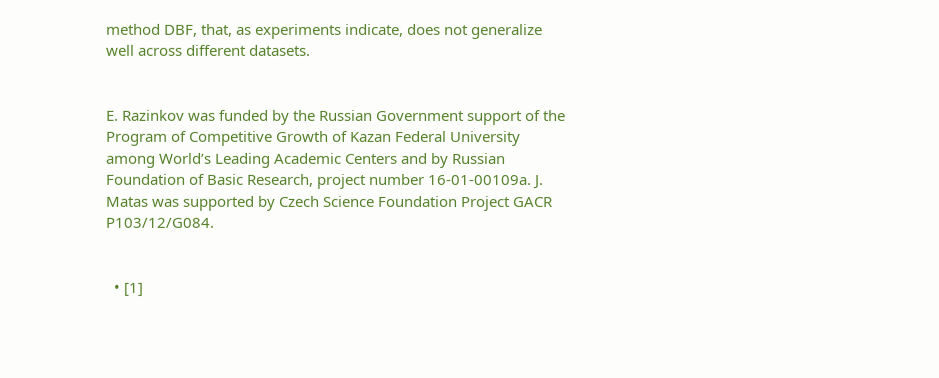method DBF, that, as experiments indicate, does not generalize well across different datasets.


E. Razinkov was funded by the Russian Government support of the Program of Competitive Growth of Kazan Federal University among World’s Leading Academic Centers and by Russian Foundation of Basic Research, project number 16-01-00109a. J. Matas was supported by Czech Science Foundation Project GACR P103/12/G084.


  • [1]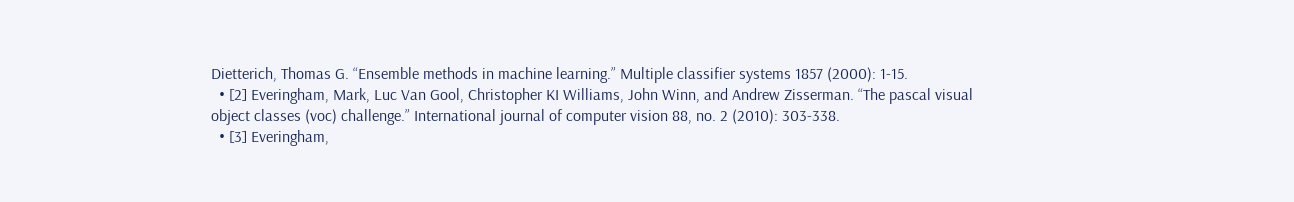Dietterich, Thomas G. “Ensemble methods in machine learning.” Multiple classifier systems 1857 (2000): 1-15.
  • [2] Everingham, Mark, Luc Van Gool, Christopher KI Williams, John Winn, and Andrew Zisserman. “The pascal visual object classes (voc) challenge.” International journal of computer vision 88, no. 2 (2010): 303-338.
  • [3] Everingham,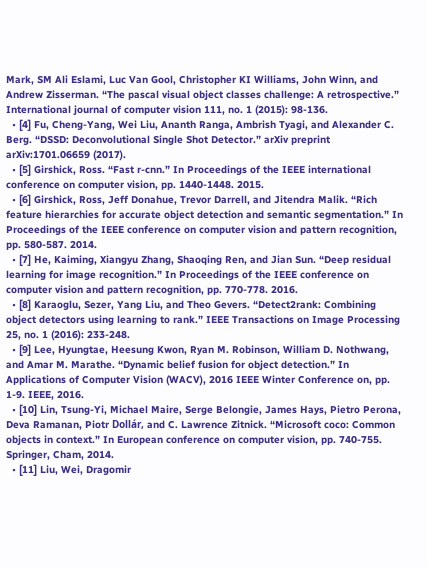Mark, SM Ali Eslami, Luc Van Gool, Christopher KI Williams, John Winn, and Andrew Zisserman. “The pascal visual object classes challenge: A retrospective.” International journal of computer vision 111, no. 1 (2015): 98-136.
  • [4] Fu, Cheng-Yang, Wei Liu, Ananth Ranga, Ambrish Tyagi, and Alexander C. Berg. “DSSD: Deconvolutional Single Shot Detector.” arXiv preprint arXiv:1701.06659 (2017).
  • [5] Girshick, Ross. “Fast r-cnn.” In Proceedings of the IEEE international conference on computer vision, pp. 1440-1448. 2015.
  • [6] Girshick, Ross, Jeff Donahue, Trevor Darrell, and Jitendra Malik. “Rich feature hierarchies for accurate object detection and semantic segmentation.” In Proceedings of the IEEE conference on computer vision and pattern recognition, pp. 580-587. 2014.
  • [7] He, Kaiming, Xiangyu Zhang, Shaoqing Ren, and Jian Sun. “Deep residual learning for image recognition.” In Proceedings of the IEEE conference on computer vision and pattern recognition, pp. 770-778. 2016.
  • [8] Karaoglu, Sezer, Yang Liu, and Theo Gevers. “Detect2rank: Combining object detectors using learning to rank.” IEEE Transactions on Image Processing 25, no. 1 (2016): 233-248.
  • [9] Lee, Hyungtae, Heesung Kwon, Ryan M. Robinson, William D. Nothwang, and Amar M. Marathe. “Dynamic belief fusion for object detection.” In Applications of Computer Vision (WACV), 2016 IEEE Winter Conference on, pp. 1-9. IEEE, 2016.
  • [10] Lin, Tsung-Yi, Michael Maire, Serge Belongie, James Hays, Pietro Perona, Deva Ramanan, Piotr Dollár, and C. Lawrence Zitnick. “Microsoft coco: Common objects in context.” In European conference on computer vision, pp. 740-755. Springer, Cham, 2014.
  • [11] Liu, Wei, Dragomir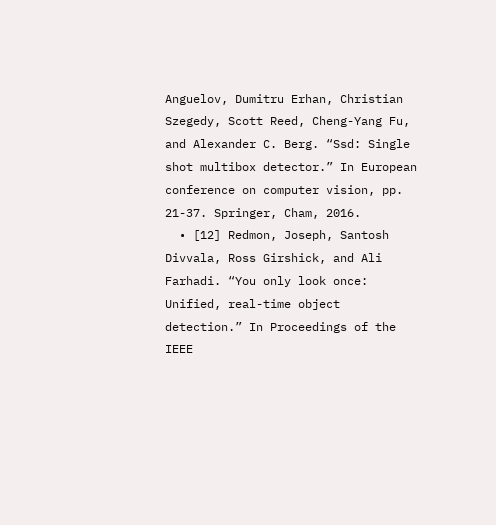Anguelov, Dumitru Erhan, Christian Szegedy, Scott Reed, Cheng-Yang Fu, and Alexander C. Berg. “Ssd: Single shot multibox detector.” In European conference on computer vision, pp. 21-37. Springer, Cham, 2016.
  • [12] Redmon, Joseph, Santosh Divvala, Ross Girshick, and Ali Farhadi. “You only look once: Unified, real-time object detection.” In Proceedings of the IEEE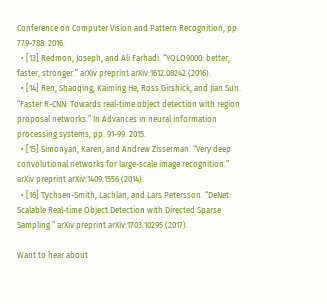Conference on Computer Vision and Pattern Recognition, pp. 779-788. 2016.
  • [13] Redmon, Joseph, and Ali Farhadi. “YOLO9000: better, faster, stronger.” arXiv preprint arXiv:1612.08242 (2016).
  • [14] Ren, Shaoqing, Kaiming He, Ross Girshick, and Jian Sun. “Faster R-CNN: Towards real-time object detection with region proposal networks.” In Advances in neural information processing systems, pp. 91-99. 2015.
  • [15] Simonyan, Karen, and Andrew Zisserman. “Very deep convolutional networks for large-scale image recognition.” arXiv preprint arXiv:1409.1556 (2014).
  • [16] Tychsen-Smith, Lachlan, and Lars Petersson. “DeNet: Scalable Real-time Object Detection with Directed Sparse Sampling.” arXiv preprint arXiv:1703.10295 (2017).

Want to hear about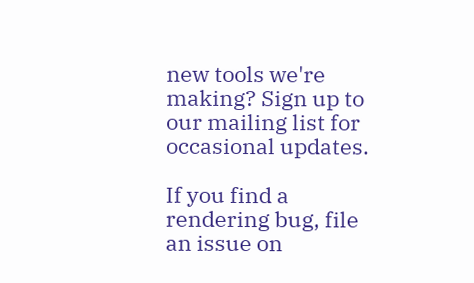new tools we're making? Sign up to our mailing list for occasional updates.

If you find a rendering bug, file an issue on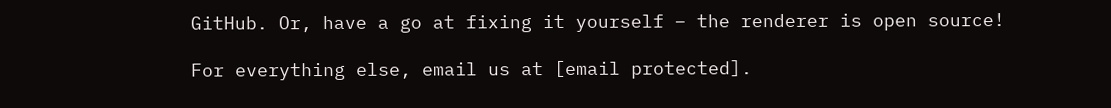GitHub. Or, have a go at fixing it yourself – the renderer is open source!

For everything else, email us at [email protected].